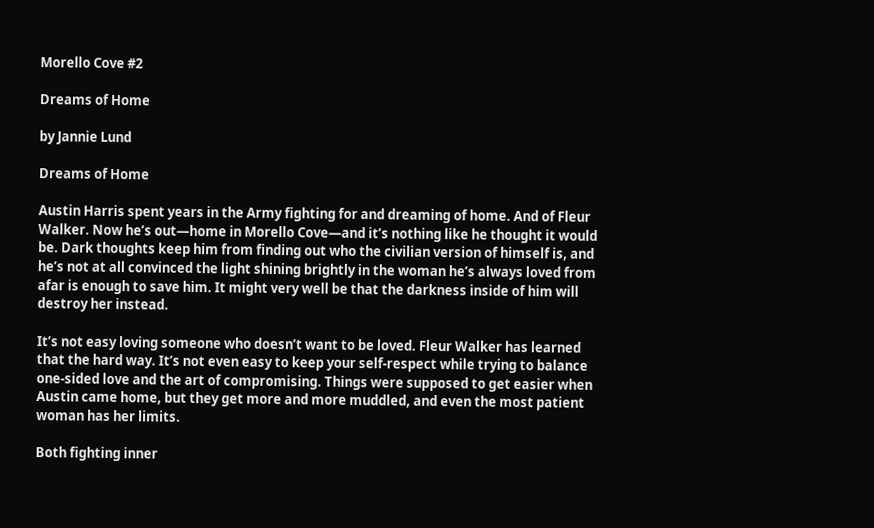Morello Cove #2

Dreams of Home

by Jannie Lund

Dreams of Home

Austin Harris spent years in the Army fighting for and dreaming of home. And of Fleur Walker. Now he’s out—home in Morello Cove—and it’s nothing like he thought it would be. Dark thoughts keep him from finding out who the civilian version of himself is, and he’s not at all convinced the light shining brightly in the woman he’s always loved from afar is enough to save him. It might very well be that the darkness inside of him will destroy her instead.

It’s not easy loving someone who doesn’t want to be loved. Fleur Walker has learned that the hard way. It’s not even easy to keep your self-respect while trying to balance one-sided love and the art of compromising. Things were supposed to get easier when Austin came home, but they get more and more muddled, and even the most patient woman has her limits.

Both fighting inner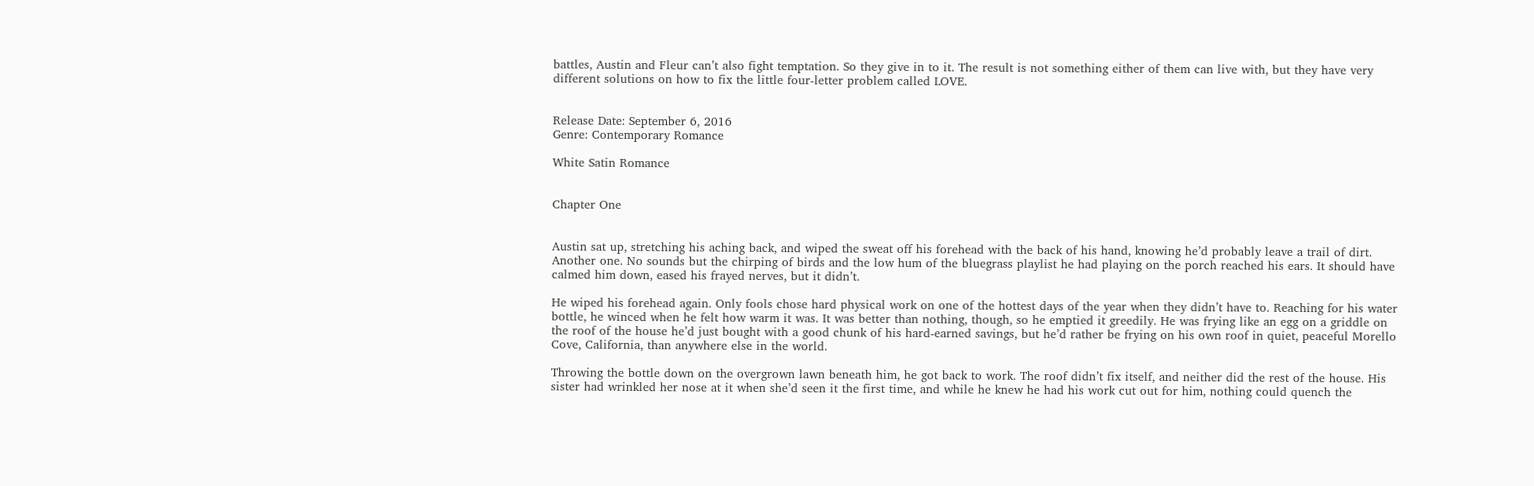battles, Austin and Fleur can’t also fight temptation. So they give in to it. The result is not something either of them can live with, but they have very different solutions on how to fix the little four-letter problem called LOVE.


Release Date: September 6, 2016
Genre: Contemporary Romance

White Satin Romance


Chapter One


Austin sat up, stretching his aching back, and wiped the sweat off his forehead with the back of his hand, knowing he’d probably leave a trail of dirt. Another one. No sounds but the chirping of birds and the low hum of the bluegrass playlist he had playing on the porch reached his ears. It should have calmed him down, eased his frayed nerves, but it didn’t.

He wiped his forehead again. Only fools chose hard physical work on one of the hottest days of the year when they didn’t have to. Reaching for his water bottle, he winced when he felt how warm it was. It was better than nothing, though, so he emptied it greedily. He was frying like an egg on a griddle on the roof of the house he’d just bought with a good chunk of his hard-earned savings, but he’d rather be frying on his own roof in quiet, peaceful Morello Cove, California, than anywhere else in the world.

Throwing the bottle down on the overgrown lawn beneath him, he got back to work. The roof didn’t fix itself, and neither did the rest of the house. His sister had wrinkled her nose at it when she’d seen it the first time, and while he knew he had his work cut out for him, nothing could quench the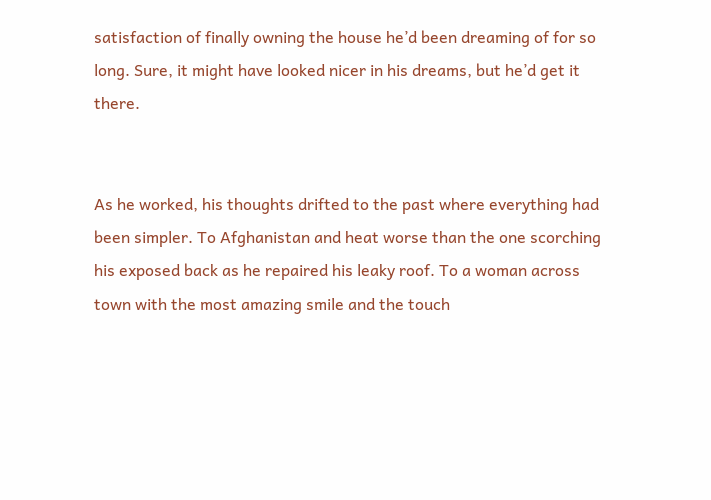satisfaction of finally owning the house he’d been dreaming of for so long. Sure, it might have looked nicer in his dreams, but he’d get it there.


As he worked, his thoughts drifted to the past where everything had been simpler. To Afghanistan and heat worse than the one scorching his exposed back as he repaired his leaky roof. To a woman across town with the most amazing smile and the touch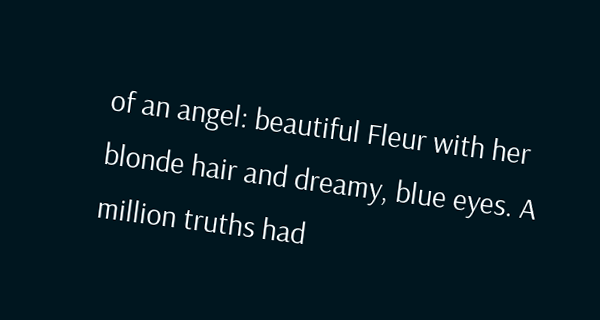of an angel: beautiful Fleur with her blonde hair and dreamy, blue eyes. A million truths had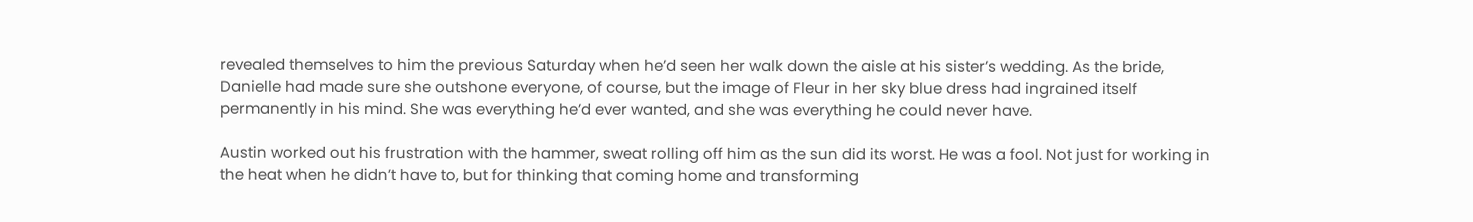revealed themselves to him the previous Saturday when he’d seen her walk down the aisle at his sister’s wedding. As the bride, Danielle had made sure she outshone everyone, of course, but the image of Fleur in her sky blue dress had ingrained itself permanently in his mind. She was everything he’d ever wanted, and she was everything he could never have.

Austin worked out his frustration with the hammer, sweat rolling off him as the sun did its worst. He was a fool. Not just for working in the heat when he didn’t have to, but for thinking that coming home and transforming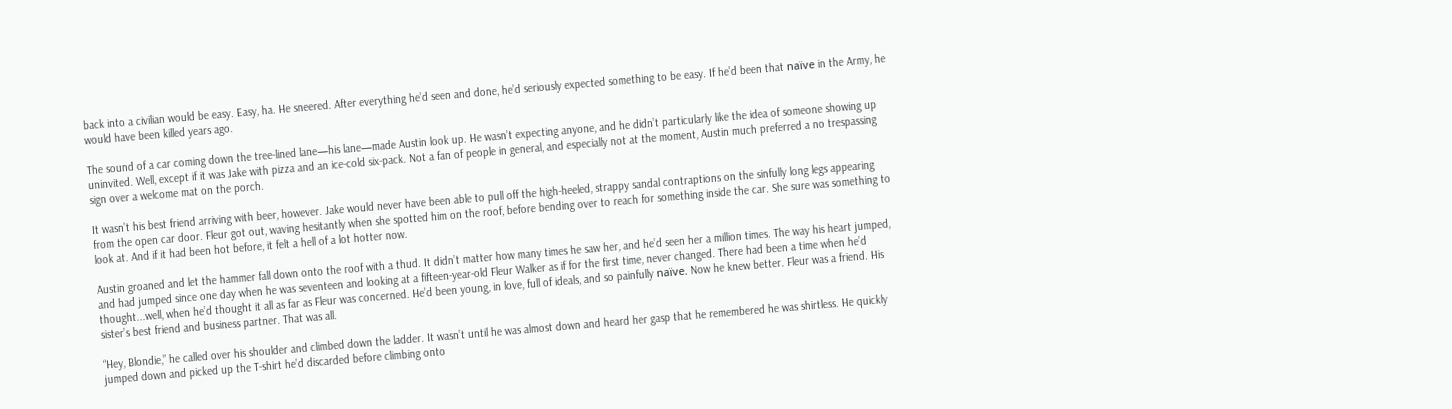back into a civilian would be easy. Easy, ha. He sneered. After everything he’d seen and done, he’d seriously expected something to be easy. If he’d been that naïve in the Army, he would have been killed years ago.

The sound of a car coming down the tree-lined lane—his lane—made Austin look up. He wasn’t expecting anyone, and he didn’t particularly like the idea of someone showing up uninvited. Well, except if it was Jake with pizza and an ice-cold six-pack. Not a fan of people in general, and especially not at the moment, Austin much preferred a no trespassing sign over a welcome mat on the porch.

It wasn’t his best friend arriving with beer, however. Jake would never have been able to pull off the high-heeled, strappy sandal contraptions on the sinfully long legs appearing from the open car door. Fleur got out, waving hesitantly when she spotted him on the roof, before bending over to reach for something inside the car. She sure was something to look at. And if it had been hot before, it felt a hell of a lot hotter now.

Austin groaned and let the hammer fall down onto the roof with a thud. It didn’t matter how many times he saw her, and he’d seen her a million times. The way his heart jumped, and had jumped since one day when he was seventeen and looking at a fifteen-year-old Fleur Walker as if for the first time, never changed. There had been a time when he’d thought...well, when he’d thought it all as far as Fleur was concerned. He’d been young, in love, full of ideals, and so painfully naïve. Now he knew better. Fleur was a friend. His sister’s best friend and business partner. That was all.

“Hey, Blondie,” he called over his shoulder and climbed down the ladder. It wasn’t until he was almost down and heard her gasp that he remembered he was shirtless. He quickly jumped down and picked up the T-shirt he’d discarded before climbing onto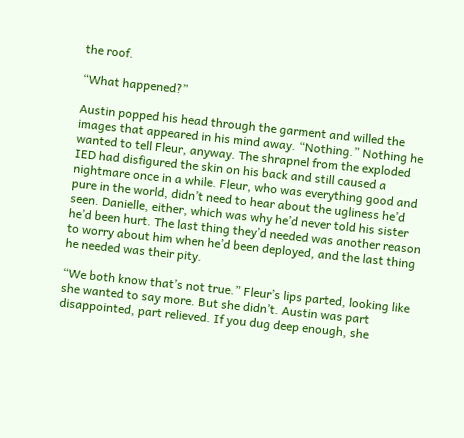the roof.

“What happened?”

Austin popped his head through the garment and willed the images that appeared in his mind away. “Nothing.” Nothing he wanted to tell Fleur, anyway. The shrapnel from the exploded IED had disfigured the skin on his back and still caused a nightmare once in a while. Fleur, who was everything good and pure in the world, didn’t need to hear about the ugliness he’d seen. Danielle, either, which was why he’d never told his sister he’d been hurt. The last thing they’d needed was another reason to worry about him when he’d been deployed, and the last thing he needed was their pity.

“We both know that’s not true.” Fleur’s lips parted, looking like she wanted to say more. But she didn’t. Austin was part disappointed, part relieved. If you dug deep enough, she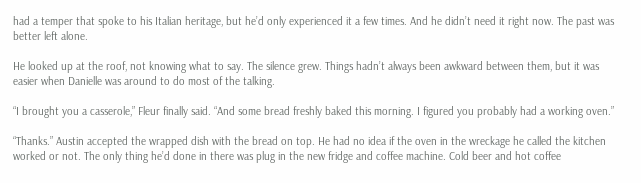had a temper that spoke to his Italian heritage, but he’d only experienced it a few times. And he didn’t need it right now. The past was better left alone.

He looked up at the roof, not knowing what to say. The silence grew. Things hadn’t always been awkward between them, but it was easier when Danielle was around to do most of the talking.

“I brought you a casserole,” Fleur finally said. “And some bread freshly baked this morning. I figured you probably had a working oven.”

“Thanks.” Austin accepted the wrapped dish with the bread on top. He had no idea if the oven in the wreckage he called the kitchen worked or not. The only thing he’d done in there was plug in the new fridge and coffee machine. Cold beer and hot coffee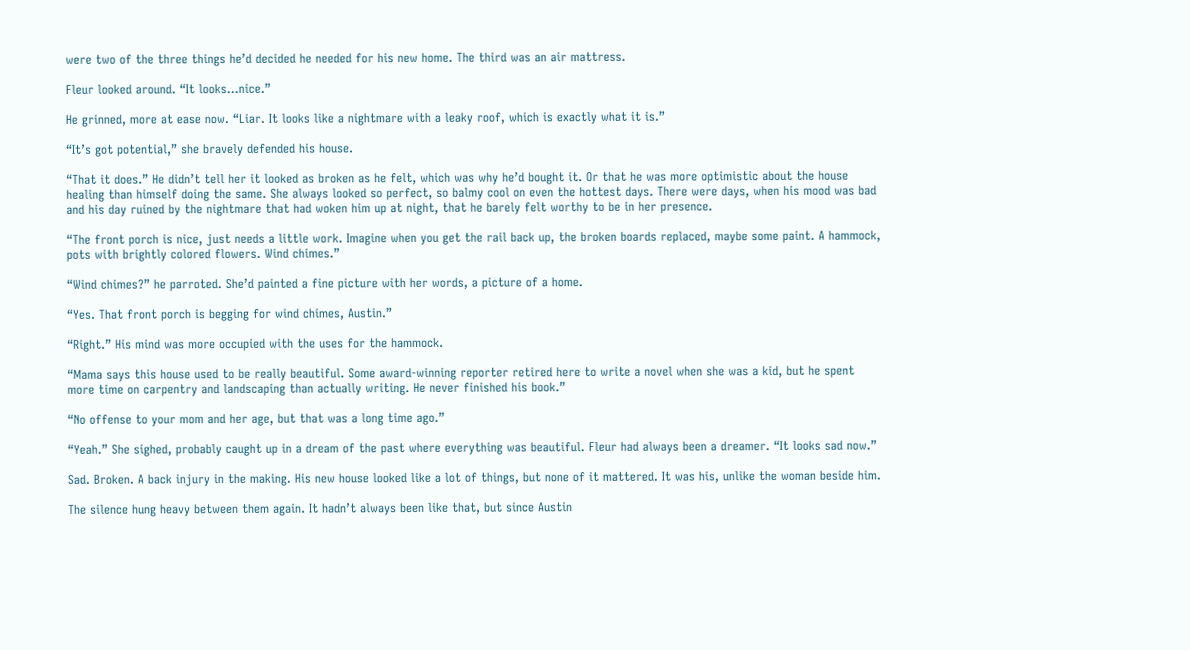were two of the three things he’d decided he needed for his new home. The third was an air mattress.

Fleur looked around. “It looks...nice.”

He grinned, more at ease now. “Liar. It looks like a nightmare with a leaky roof, which is exactly what it is.”

“It’s got potential,” she bravely defended his house.

“That it does.” He didn’t tell her it looked as broken as he felt, which was why he’d bought it. Or that he was more optimistic about the house healing than himself doing the same. She always looked so perfect, so balmy cool on even the hottest days. There were days, when his mood was bad and his day ruined by the nightmare that had woken him up at night, that he barely felt worthy to be in her presence.

“The front porch is nice, just needs a little work. Imagine when you get the rail back up, the broken boards replaced, maybe some paint. A hammock, pots with brightly colored flowers. Wind chimes.”

“Wind chimes?” he parroted. She’d painted a fine picture with her words, a picture of a home.

“Yes. That front porch is begging for wind chimes, Austin.”

“Right.” His mind was more occupied with the uses for the hammock.

“Mama says this house used to be really beautiful. Some award-winning reporter retired here to write a novel when she was a kid, but he spent more time on carpentry and landscaping than actually writing. He never finished his book.”

“No offense to your mom and her age, but that was a long time ago.”

“Yeah.” She sighed, probably caught up in a dream of the past where everything was beautiful. Fleur had always been a dreamer. “It looks sad now.”

Sad. Broken. A back injury in the making. His new house looked like a lot of things, but none of it mattered. It was his, unlike the woman beside him.

The silence hung heavy between them again. It hadn’t always been like that, but since Austin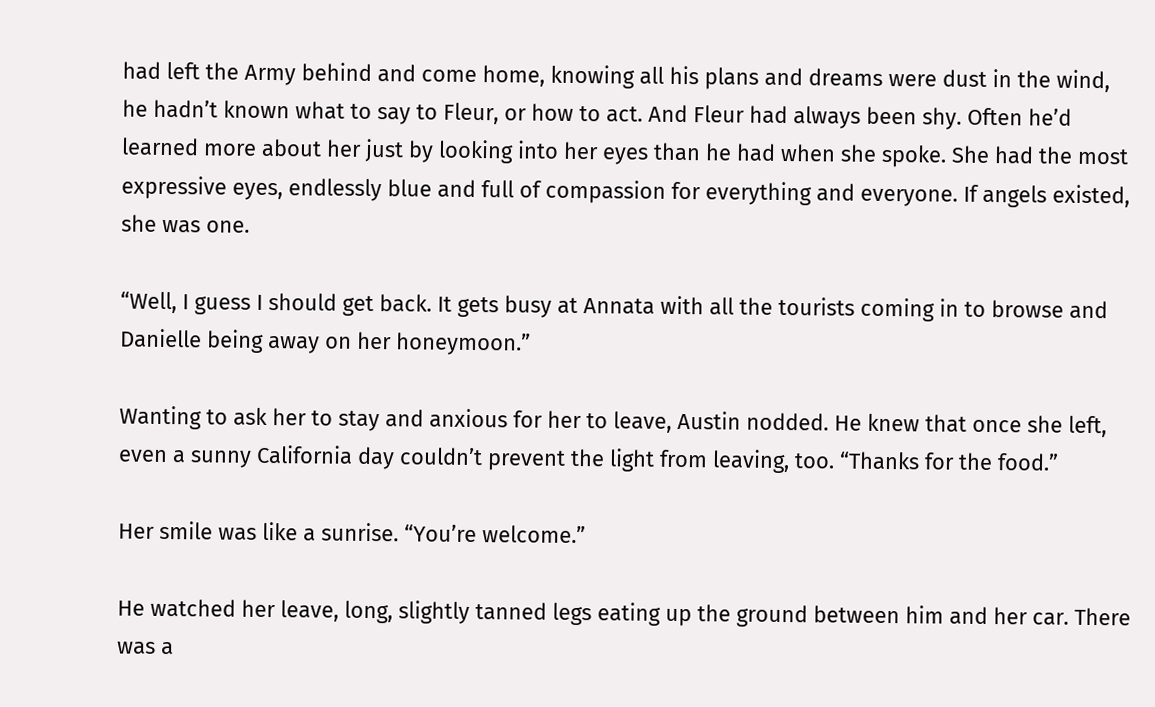had left the Army behind and come home, knowing all his plans and dreams were dust in the wind, he hadn’t known what to say to Fleur, or how to act. And Fleur had always been shy. Often he’d learned more about her just by looking into her eyes than he had when she spoke. She had the most expressive eyes, endlessly blue and full of compassion for everything and everyone. If angels existed, she was one.

“Well, I guess I should get back. It gets busy at Annata with all the tourists coming in to browse and Danielle being away on her honeymoon.”

Wanting to ask her to stay and anxious for her to leave, Austin nodded. He knew that once she left, even a sunny California day couldn’t prevent the light from leaving, too. “Thanks for the food.”

Her smile was like a sunrise. “You’re welcome.”

He watched her leave, long, slightly tanned legs eating up the ground between him and her car. There was a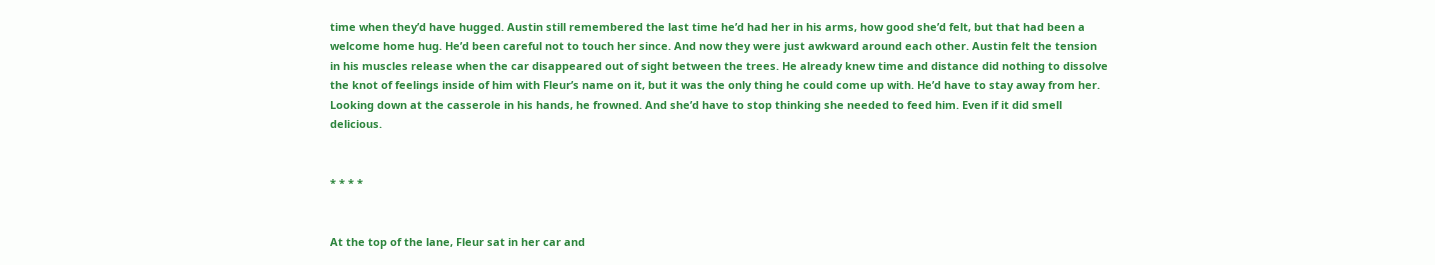time when they’d have hugged. Austin still remembered the last time he’d had her in his arms, how good she’d felt, but that had been a welcome home hug. He’d been careful not to touch her since. And now they were just awkward around each other. Austin felt the tension in his muscles release when the car disappeared out of sight between the trees. He already knew time and distance did nothing to dissolve the knot of feelings inside of him with Fleur’s name on it, but it was the only thing he could come up with. He’d have to stay away from her. Looking down at the casserole in his hands, he frowned. And she’d have to stop thinking she needed to feed him. Even if it did smell delicious.


* * * *


At the top of the lane, Fleur sat in her car and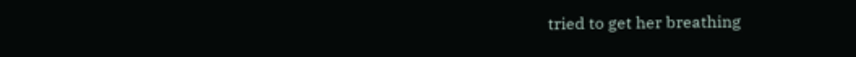tried to get her breathing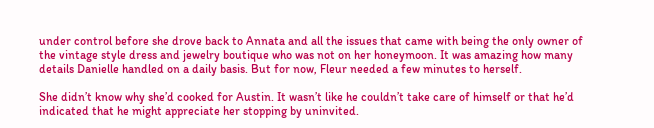under control before she drove back to Annata and all the issues that came with being the only owner of the vintage style dress and jewelry boutique who was not on her honeymoon. It was amazing how many details Danielle handled on a daily basis. But for now, Fleur needed a few minutes to herself.

She didn’t know why she’d cooked for Austin. It wasn’t like he couldn’t take care of himself or that he’d indicated that he might appreciate her stopping by uninvited.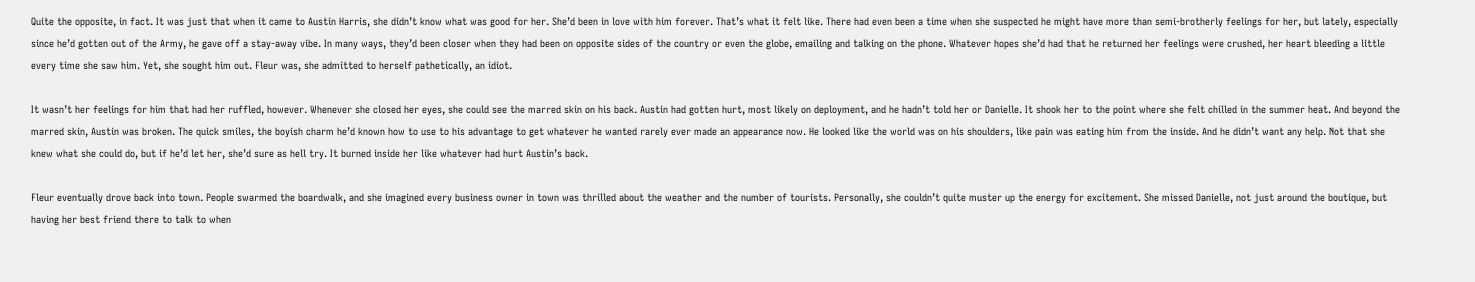Quite the opposite, in fact. It was just that when it came to Austin Harris, she didn’t know what was good for her. She’d been in love with him forever. That’s what it felt like. There had even been a time when she suspected he might have more than semi-brotherly feelings for her, but lately, especially since he’d gotten out of the Army, he gave off a stay-away vibe. In many ways, they’d been closer when they had been on opposite sides of the country or even the globe, emailing and talking on the phone. Whatever hopes she’d had that he returned her feelings were crushed, her heart bleeding a little every time she saw him. Yet, she sought him out. Fleur was, she admitted to herself pathetically, an idiot.

It wasn’t her feelings for him that had her ruffled, however. Whenever she closed her eyes, she could see the marred skin on his back. Austin had gotten hurt, most likely on deployment, and he hadn’t told her or Danielle. It shook her to the point where she felt chilled in the summer heat. And beyond the marred skin, Austin was broken. The quick smiles, the boyish charm he’d known how to use to his advantage to get whatever he wanted rarely ever made an appearance now. He looked like the world was on his shoulders, like pain was eating him from the inside. And he didn’t want any help. Not that she knew what she could do, but if he’d let her, she’d sure as hell try. It burned inside her like whatever had hurt Austin’s back.

Fleur eventually drove back into town. People swarmed the boardwalk, and she imagined every business owner in town was thrilled about the weather and the number of tourists. Personally, she couldn’t quite muster up the energy for excitement. She missed Danielle, not just around the boutique, but having her best friend there to talk to when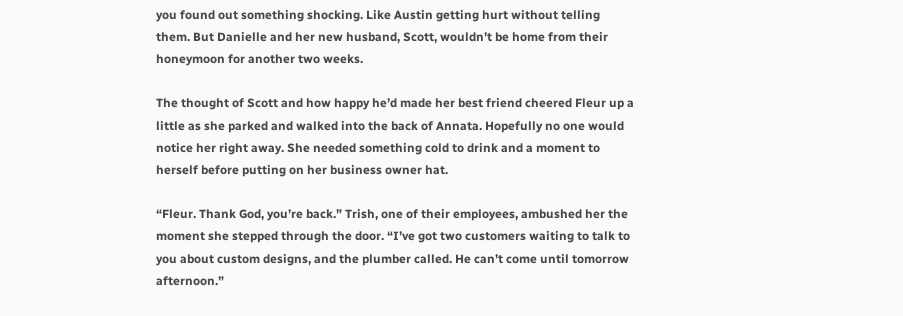you found out something shocking. Like Austin getting hurt without telling them. But Danielle and her new husband, Scott, wouldn’t be home from their honeymoon for another two weeks.

The thought of Scott and how happy he’d made her best friend cheered Fleur up a little as she parked and walked into the back of Annata. Hopefully no one would notice her right away. She needed something cold to drink and a moment to herself before putting on her business owner hat.

“Fleur. Thank God, you’re back.” Trish, one of their employees, ambushed her the moment she stepped through the door. “I’ve got two customers waiting to talk to you about custom designs, and the plumber called. He can’t come until tomorrow afternoon.”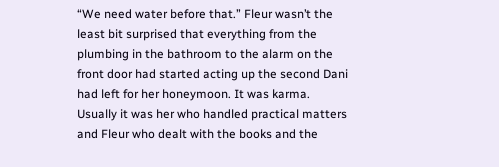“We need water before that.” Fleur wasn’t the least bit surprised that everything from the plumbing in the bathroom to the alarm on the front door had started acting up the second Dani had left for her honeymoon. It was karma. Usually it was her who handled practical matters and Fleur who dealt with the books and the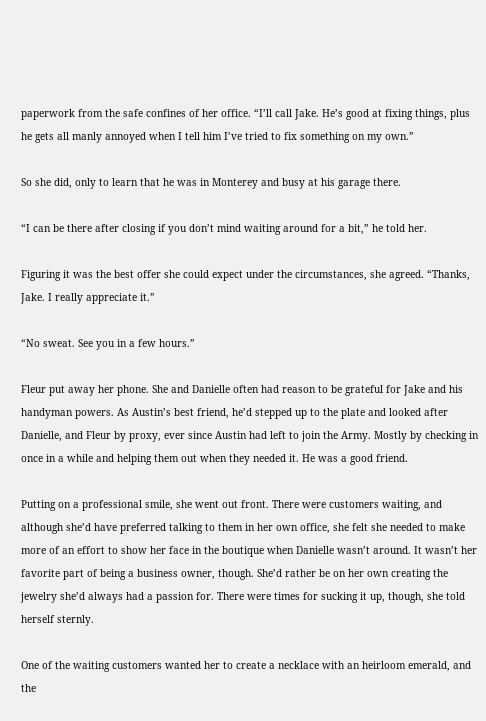paperwork from the safe confines of her office. “I’ll call Jake. He’s good at fixing things, plus he gets all manly annoyed when I tell him I’ve tried to fix something on my own.”

So she did, only to learn that he was in Monterey and busy at his garage there.

“I can be there after closing if you don’t mind waiting around for a bit,” he told her.

Figuring it was the best offer she could expect under the circumstances, she agreed. “Thanks, Jake. I really appreciate it.”

“No sweat. See you in a few hours.”

Fleur put away her phone. She and Danielle often had reason to be grateful for Jake and his handyman powers. As Austin’s best friend, he’d stepped up to the plate and looked after Danielle, and Fleur by proxy, ever since Austin had left to join the Army. Mostly by checking in once in a while and helping them out when they needed it. He was a good friend.

Putting on a professional smile, she went out front. There were customers waiting, and although she’d have preferred talking to them in her own office, she felt she needed to make more of an effort to show her face in the boutique when Danielle wasn’t around. It wasn’t her favorite part of being a business owner, though. She’d rather be on her own creating the jewelry she’d always had a passion for. There were times for sucking it up, though, she told herself sternly.

One of the waiting customers wanted her to create a necklace with an heirloom emerald, and the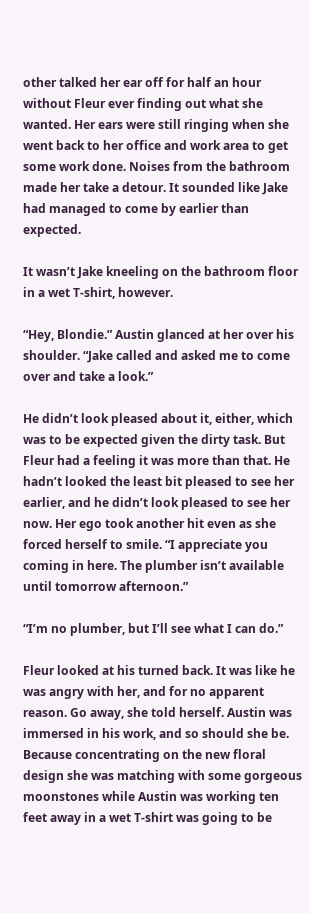other talked her ear off for half an hour without Fleur ever finding out what she wanted. Her ears were still ringing when she went back to her office and work area to get some work done. Noises from the bathroom made her take a detour. It sounded like Jake had managed to come by earlier than expected.

It wasn’t Jake kneeling on the bathroom floor in a wet T-shirt, however.

“Hey, Blondie.” Austin glanced at her over his shoulder. “Jake called and asked me to come over and take a look.”

He didn’t look pleased about it, either, which was to be expected given the dirty task. But Fleur had a feeling it was more than that. He hadn’t looked the least bit pleased to see her earlier, and he didn’t look pleased to see her now. Her ego took another hit even as she forced herself to smile. “I appreciate you coming in here. The plumber isn’t available until tomorrow afternoon.”

“I’m no plumber, but I’ll see what I can do.”

Fleur looked at his turned back. It was like he was angry with her, and for no apparent reason. Go away, she told herself. Austin was immersed in his work, and so should she be. Because concentrating on the new floral design she was matching with some gorgeous moonstones while Austin was working ten feet away in a wet T-shirt was going to be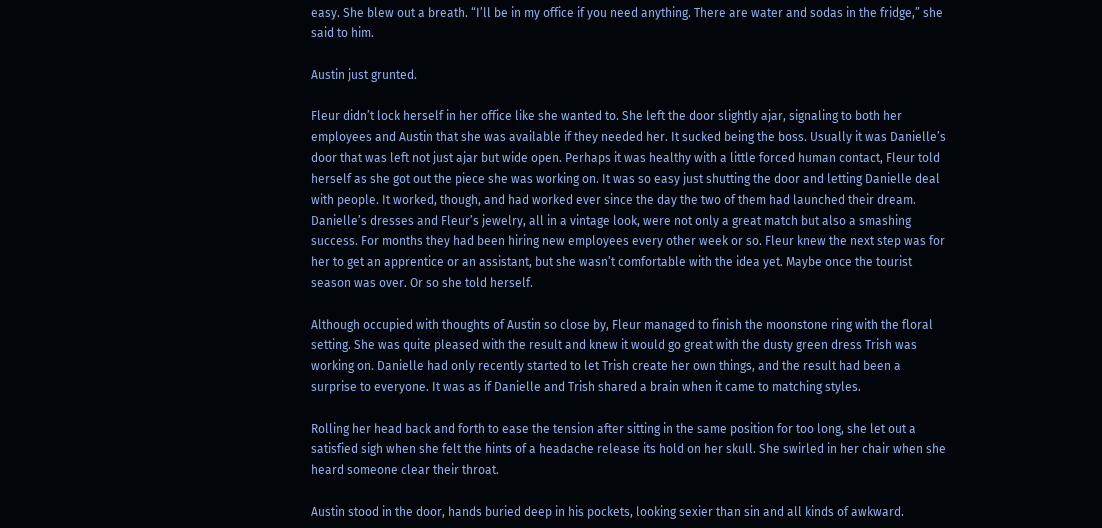easy. She blew out a breath. “I’ll be in my office if you need anything. There are water and sodas in the fridge,” she said to him.

Austin just grunted.

Fleur didn’t lock herself in her office like she wanted to. She left the door slightly ajar, signaling to both her employees and Austin that she was available if they needed her. It sucked being the boss. Usually it was Danielle’s door that was left not just ajar but wide open. Perhaps it was healthy with a little forced human contact, Fleur told herself as she got out the piece she was working on. It was so easy just shutting the door and letting Danielle deal with people. It worked, though, and had worked ever since the day the two of them had launched their dream. Danielle’s dresses and Fleur’s jewelry, all in a vintage look, were not only a great match but also a smashing success. For months they had been hiring new employees every other week or so. Fleur knew the next step was for her to get an apprentice or an assistant, but she wasn’t comfortable with the idea yet. Maybe once the tourist season was over. Or so she told herself.

Although occupied with thoughts of Austin so close by, Fleur managed to finish the moonstone ring with the floral setting. She was quite pleased with the result and knew it would go great with the dusty green dress Trish was working on. Danielle had only recently started to let Trish create her own things, and the result had been a surprise to everyone. It was as if Danielle and Trish shared a brain when it came to matching styles.

Rolling her head back and forth to ease the tension after sitting in the same position for too long, she let out a satisfied sigh when she felt the hints of a headache release its hold on her skull. She swirled in her chair when she heard someone clear their throat.

Austin stood in the door, hands buried deep in his pockets, looking sexier than sin and all kinds of awkward.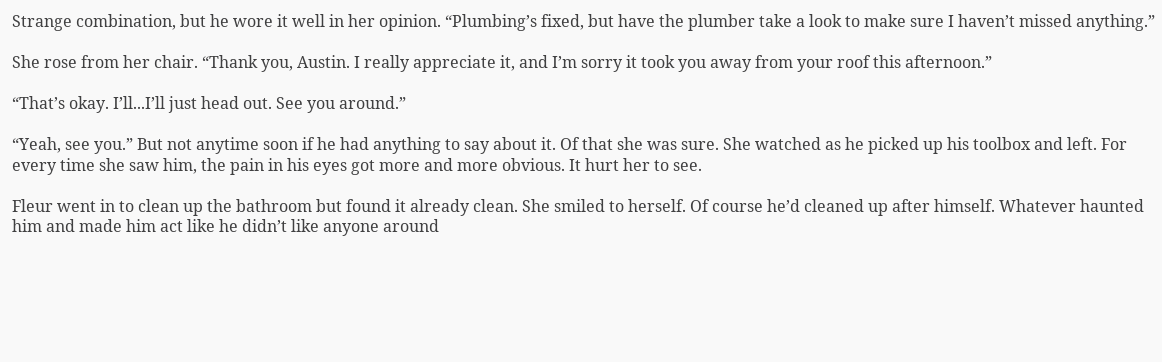Strange combination, but he wore it well in her opinion. “Plumbing’s fixed, but have the plumber take a look to make sure I haven’t missed anything.”

She rose from her chair. “Thank you, Austin. I really appreciate it, and I’m sorry it took you away from your roof this afternoon.”

“That’s okay. I’ll...I’ll just head out. See you around.”

“Yeah, see you.” But not anytime soon if he had anything to say about it. Of that she was sure. She watched as he picked up his toolbox and left. For every time she saw him, the pain in his eyes got more and more obvious. It hurt her to see.

Fleur went in to clean up the bathroom but found it already clean. She smiled to herself. Of course he’d cleaned up after himself. Whatever haunted him and made him act like he didn’t like anyone around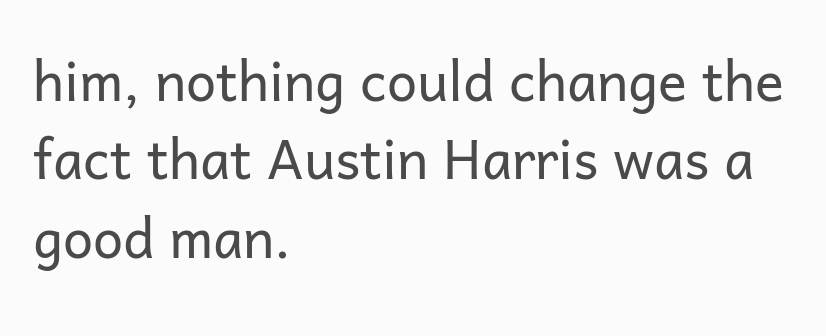him, nothing could change the fact that Austin Harris was a good man.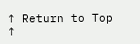↑ Return to Top ↑